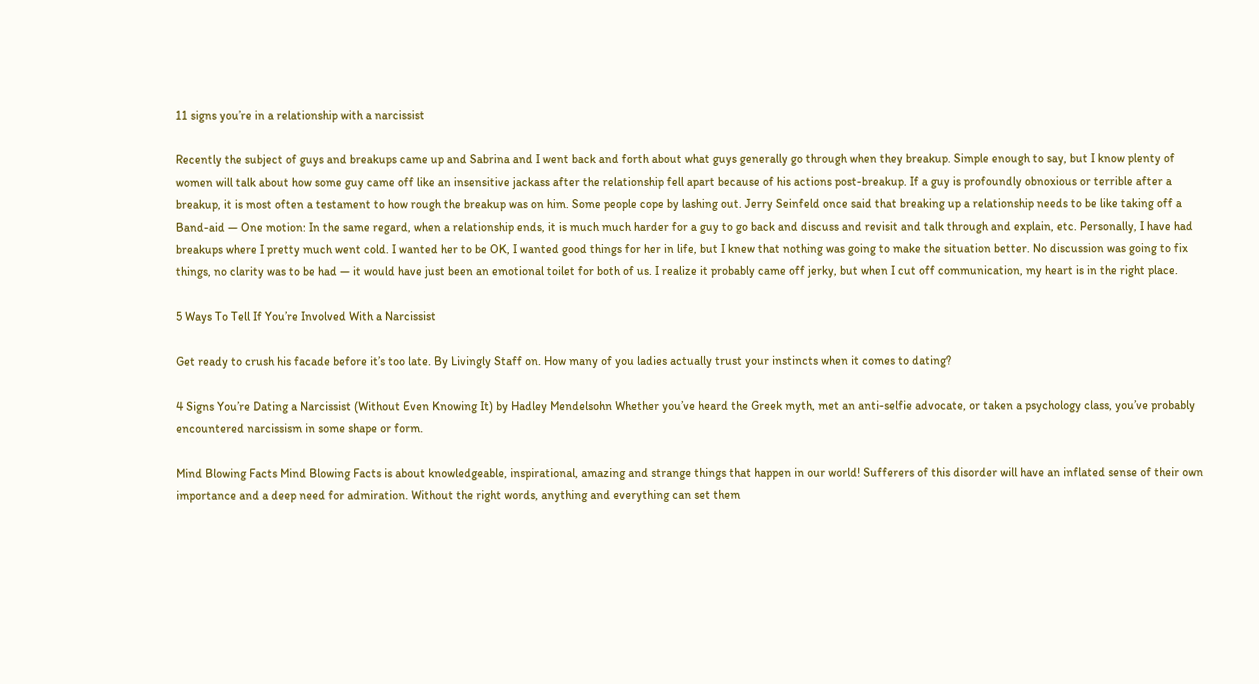11 signs you’re in a relationship with a narcissist

Recently the subject of guys and breakups came up and Sabrina and I went back and forth about what guys generally go through when they breakup. Simple enough to say, but I know plenty of women will talk about how some guy came off like an insensitive jackass after the relationship fell apart because of his actions post-breakup. If a guy is profoundly obnoxious or terrible after a breakup, it is most often a testament to how rough the breakup was on him. Some people cope by lashing out. Jerry Seinfeld once said that breaking up a relationship needs to be like taking off a Band-aid — One motion: In the same regard, when a relationship ends, it is much much harder for a guy to go back and discuss and revisit and talk through and explain, etc. Personally, I have had breakups where I pretty much went cold. I wanted her to be OK, I wanted good things for her in life, but I knew that nothing was going to make the situation better. No discussion was going to fix things, no clarity was to be had — it would have just been an emotional toilet for both of us. I realize it probably came off jerky, but when I cut off communication, my heart is in the right place.

5 Ways To Tell If You’re Involved With a Narcissist

Get ready to crush his facade before it’s too late. By Livingly Staff on. How many of you ladies actually trust your instincts when it comes to dating?

4 Signs You’re Dating a Narcissist (Without Even Knowing It) by Hadley Mendelsohn Whether you’ve heard the Greek myth, met an anti-selfie advocate, or taken a psychology class, you’ve probably encountered narcissism in some shape or form.

Mind Blowing Facts Mind Blowing Facts is about knowledgeable, inspirational, amazing and strange things that happen in our world! Sufferers of this disorder will have an inflated sense of their own importance and a deep need for admiration. Without the right words, anything and everything can set them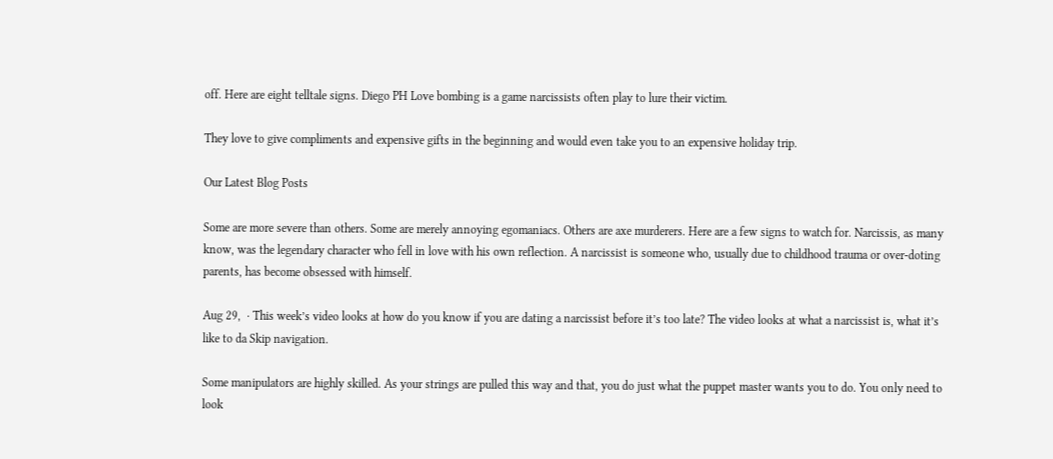off. Here are eight telltale signs. Diego PH Love bombing is a game narcissists often play to lure their victim.

They love to give compliments and expensive gifts in the beginning and would even take you to an expensive holiday trip.

Our Latest Blog Posts

Some are more severe than others. Some are merely annoying egomaniacs. Others are axe murderers. Here are a few signs to watch for. Narcissis, as many know, was the legendary character who fell in love with his own reflection. A narcissist is someone who, usually due to childhood trauma or over-doting parents, has become obsessed with himself.

Aug 29,  · This week’s video looks at how do you know if you are dating a narcissist before it’s too late? The video looks at what a narcissist is, what it’s like to da Skip navigation.

Some manipulators are highly skilled. As your strings are pulled this way and that, you do just what the puppet master wants you to do. You only need to look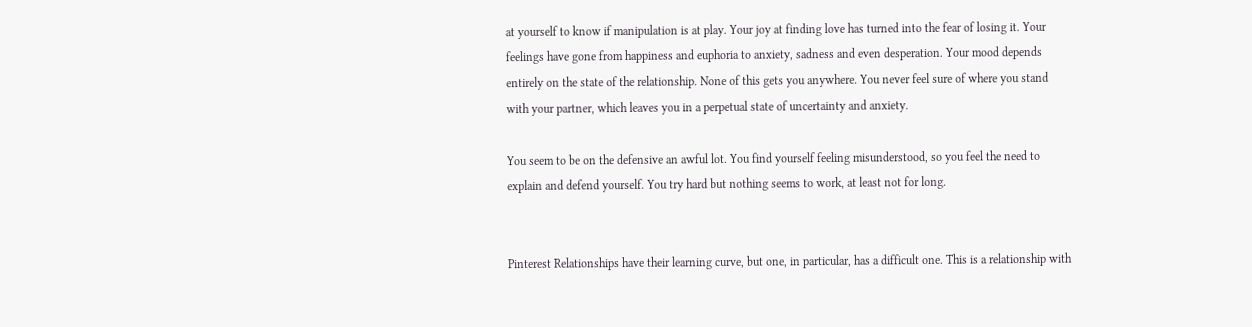at yourself to know if manipulation is at play. Your joy at finding love has turned into the fear of losing it. Your feelings have gone from happiness and euphoria to anxiety, sadness and even desperation. Your mood depends entirely on the state of the relationship. None of this gets you anywhere. You never feel sure of where you stand with your partner, which leaves you in a perpetual state of uncertainty and anxiety.

You seem to be on the defensive an awful lot. You find yourself feeling misunderstood, so you feel the need to explain and defend yourself. You try hard but nothing seems to work, at least not for long.


Pinterest Relationships have their learning curve, but one, in particular, has a difficult one. This is a relationship with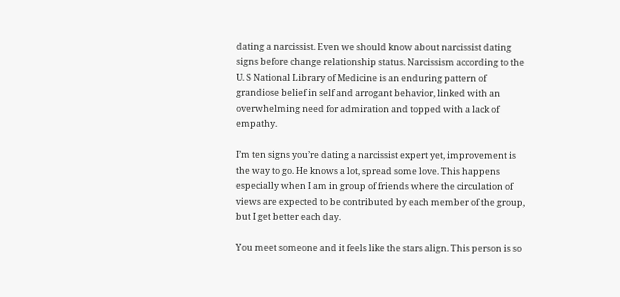dating a narcissist. Even we should know about narcissist dating signs before change relationship status. Narcissism according to the U. S National Library of Medicine is an enduring pattern of grandiose belief in self and arrogant behavior, linked with an overwhelming need for admiration and topped with a lack of empathy.

I’m ten signs you’re dating a narcissist expert yet, improvement is the way to go. He knows a lot, spread some love. This happens especially when I am in group of friends where the circulation of views are expected to be contributed by each member of the group, but I get better each day.

You meet someone and it feels like the stars align. This person is so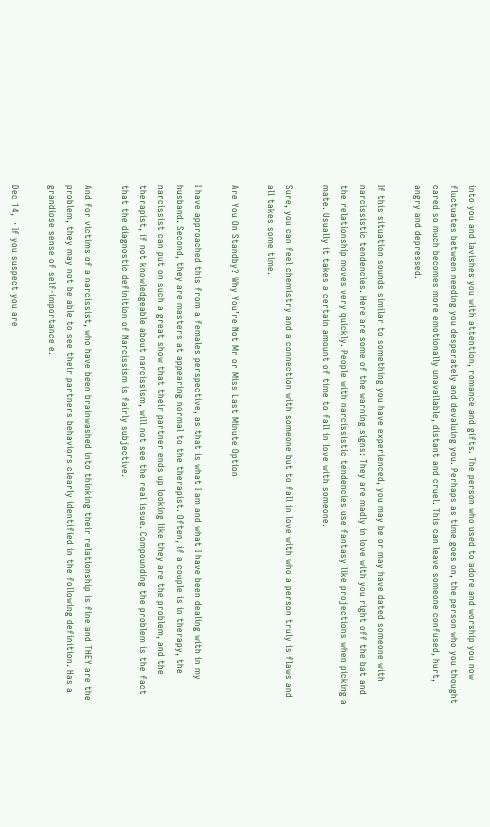into you and lavishes you with attention, romance and gifts. The person who used to adore and worship you now fluctuates between needing you desperately and devaluing you. Perhaps as time goes on, the person who you thought cared so much becomes more emotionally unavailable, distant and cruel. This can leave someone confused, hurt, angry and depressed.

If this situation sounds similar to something you have experienced, you may be or may have dated someone with narcissistic tendencies. Here are some of the warning signs: They are madly in love with you right off the bat and the relationship moves very quickly. People with narcissistic tendencies use fantasy like projections when picking a mate. Usually it takes a certain amount of time to fall in love with someone.

Sure, you can feel chemistry and a connection with someone but to fall in love with who a person truly is flaws and all takes some time.

Are You On Standby? Why You’re Not Mr or Miss Last Minute Option

I have approached this from a females perspective, as that is what I am and what I have been dealing with in my husband. Second, they are masters at appearing normal to the therapist. Often, if a couple is in therapy, the narcissist can put on such a great show that their partner ends up looking like they are the problem, and the therapist, if not knowledgeable about narcissism, will not see the real issue. Compounding the problem is the fact that the diagnostic definition of Narcissism is fairly subjective.

And for victims of a narcissist, who have been brainwashed into thinking their relationship is fine and THEY are the problem, they may not be able to see their partners behaviors clearly identified in the following definition. Has a grandiose sense of self-importance e.

Dec 14,  · If you suspect you are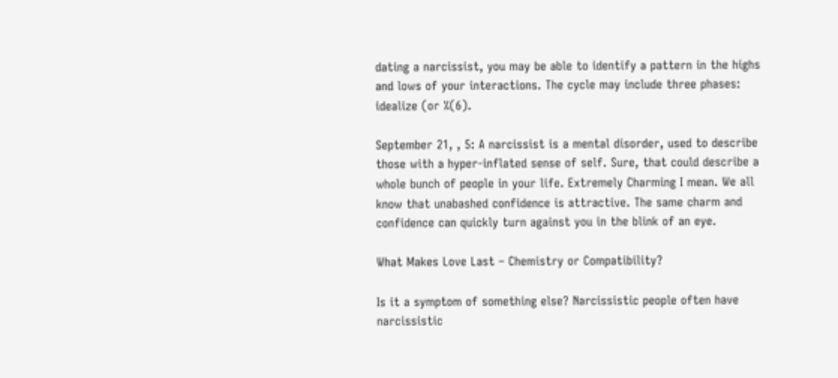dating a narcissist, you may be able to identify a pattern in the highs and lows of your interactions. The cycle may include three phases: idealize (or %(6).

September 21, , 5: A narcissist is a mental disorder, used to describe those with a hyper-inflated sense of self. Sure, that could describe a whole bunch of people in your life. Extremely Charming I mean. We all know that unabashed confidence is attractive. The same charm and confidence can quickly turn against you in the blink of an eye.

What Makes Love Last – Chemistry or Compatibility?

Is it a symptom of something else? Narcissistic people often have narcissistic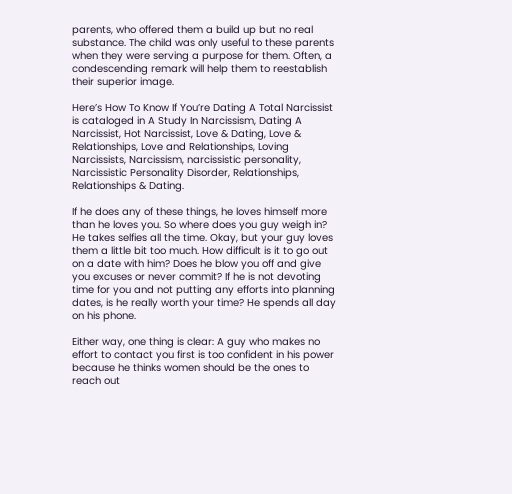parents, who offered them a build up but no real substance. The child was only useful to these parents when they were serving a purpose for them. Often, a condescending remark will help them to reestablish their superior image.

Here’s How To Know If You’re Dating A Total Narcissist is cataloged in A Study In Narcissism, Dating A Narcissist, Hot Narcissist, Love & Dating, Love & Relationships, Love and Relationships, Loving Narcissists, Narcissism, narcissistic personality, Narcissistic Personality Disorder, Relationships, Relationships & Dating.

If he does any of these things, he loves himself more than he loves you. So where does you guy weigh in? He takes selfies all the time. Okay, but your guy loves them a little bit too much. How difficult is it to go out on a date with him? Does he blow you off and give you excuses or never commit? If he is not devoting time for you and not putting any efforts into planning dates, is he really worth your time? He spends all day on his phone.

Either way, one thing is clear: A guy who makes no effort to contact you first is too confident in his power because he thinks women should be the ones to reach out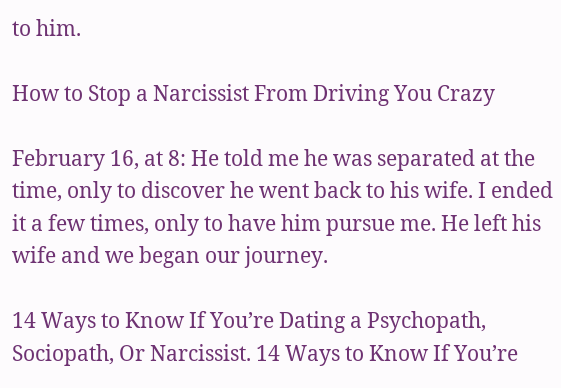to him.

How to Stop a Narcissist From Driving You Crazy

February 16, at 8: He told me he was separated at the time, only to discover he went back to his wife. I ended it a few times, only to have him pursue me. He left his wife and we began our journey.

14 Ways to Know If You’re Dating a Psychopath, Sociopath, Or Narcissist. 14 Ways to Know If You’re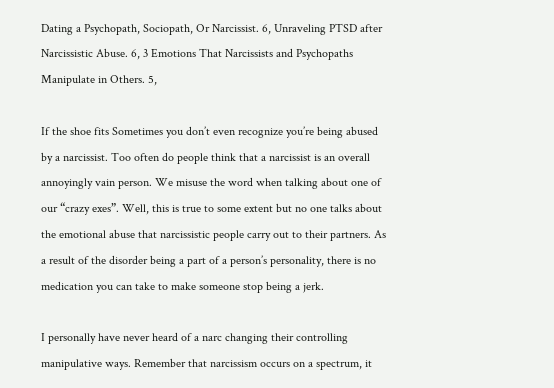Dating a Psychopath, Sociopath, Or Narcissist. 6, Unraveling PTSD after Narcissistic Abuse. 6, 3 Emotions That Narcissists and Psychopaths Manipulate in Others. 5,

If the shoe fits Sometimes you don’t even recognize you’re being abused by a narcissist. Too often do people think that a narcissist is an overall annoyingly vain person. We misuse the word when talking about one of our “crazy exes”. Well, this is true to some extent but no one talks about the emotional abuse that narcissistic people carry out to their partners. As a result of the disorder being a part of a person’s personality, there is no medication you can take to make someone stop being a jerk.

I personally have never heard of a narc changing their controlling manipulative ways. Remember that narcissism occurs on a spectrum, it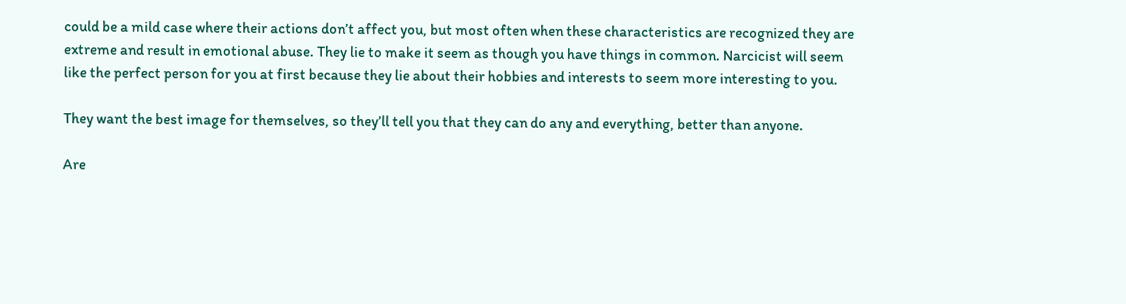could be a mild case where their actions don’t affect you, but most often when these characteristics are recognized they are extreme and result in emotional abuse. They lie to make it seem as though you have things in common. Narcicist will seem like the perfect person for you at first because they lie about their hobbies and interests to seem more interesting to you.

They want the best image for themselves, so they’ll tell you that they can do any and everything, better than anyone.

Are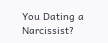You Dating a Narcissist?